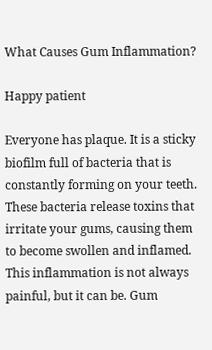What Causes Gum Inflammation?

Happy patient

Everyone has plaque. It is a sticky biofilm full of bacteria that is constantly forming on your teeth. These bacteria release toxins that irritate your gums, causing them to become swollen and inflamed. This inflammation is not always painful, but it can be. Gum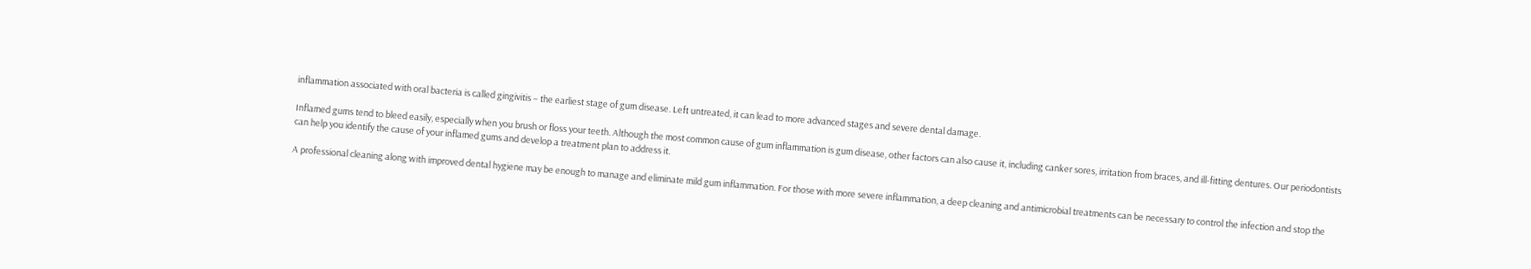inflammation associated with oral bacteria is called gingivitis – the earliest stage of gum disease. Left untreated, it can lead to more advanced stages and severe dental damage.

Inflamed gums tend to bleed easily, especially when you brush or floss your teeth. Although the most common cause of gum inflammation is gum disease, other factors can also cause it, including canker sores, irritation from braces, and ill-fitting dentures. Our periodontists can help you identify the cause of your inflamed gums and develop a treatment plan to address it.

A professional cleaning along with improved dental hygiene may be enough to manage and eliminate mild gum inflammation. For those with more severe inflammation, a deep cleaning and antimicrobial treatments can be necessary to control the infection and stop the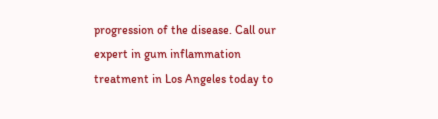progression of the disease. Call our expert in gum inflammation treatment in Los Angeles today to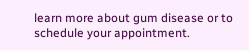learn more about gum disease or to schedule your appointment.